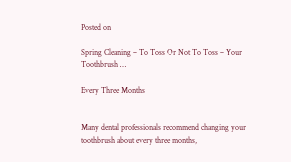Posted on

Spring Cleaning – To Toss Or Not To Toss – Your Toothbrush …

Every Three Months


Many dental professionals recommend changing your toothbrush about every three months,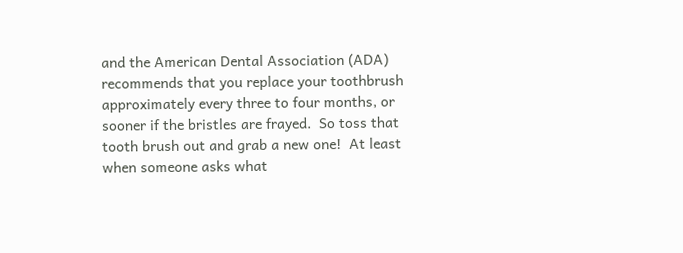and the American Dental Association (ADA) recommends that you replace your toothbrush approximately every three to four months, or sooner if the bristles are frayed.  So toss that tooth brush out and grab a new one!  At least when someone asks what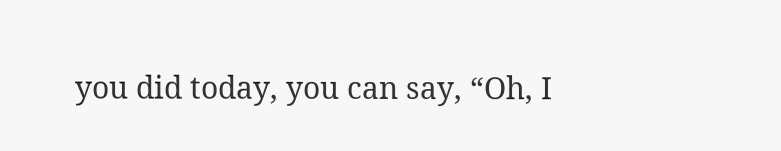you did today, you can say, “Oh, I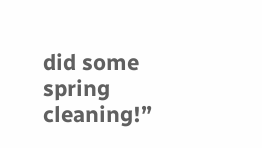did some spring cleaning!”